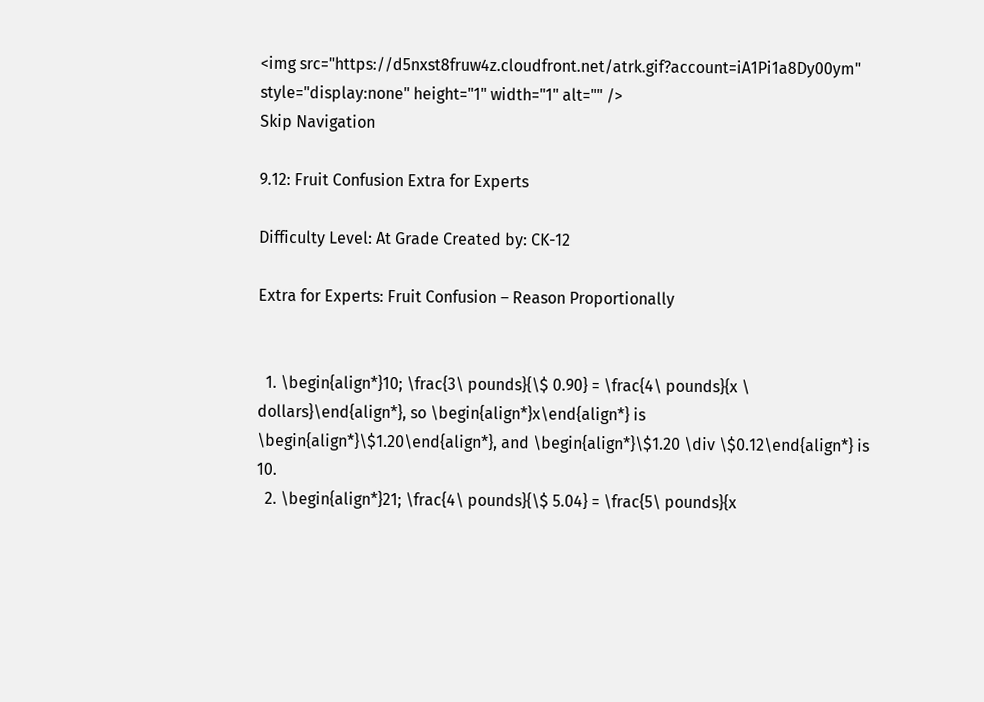<img src="https://d5nxst8fruw4z.cloudfront.net/atrk.gif?account=iA1Pi1a8Dy00ym" style="display:none" height="1" width="1" alt="" />
Skip Navigation

9.12: Fruit Confusion Extra for Experts

Difficulty Level: At Grade Created by: CK-12

Extra for Experts: Fruit Confusion – Reason Proportionally


  1. \begin{align*}10; \frac{3\ pounds}{\$ 0.90} = \frac{4\ pounds}{x \ dollars}\end{align*}, so \begin{align*}x\end{align*} is \begin{align*}\$1.20\end{align*}, and \begin{align*}\$1.20 \div \$0.12\end{align*} is 10.
  2. \begin{align*}21; \frac{4\ pounds}{\$ 5.04} = \frac{5\ pounds}{x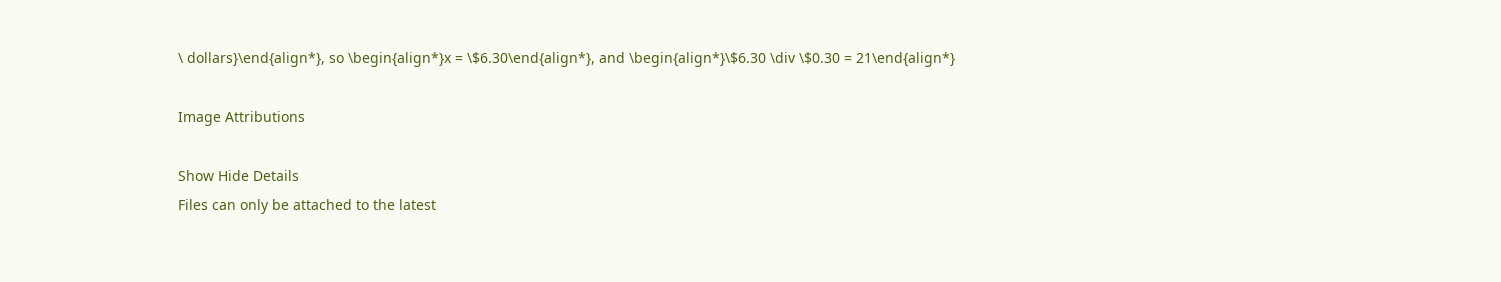\ dollars}\end{align*}, so \begin{align*}x = \$6.30\end{align*}, and \begin{align*}\$6.30 \div \$0.30 = 21\end{align*}

Image Attributions

Show Hide Details
Files can only be attached to the latest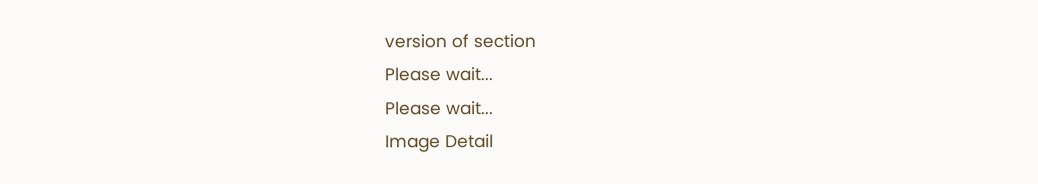version of section
Please wait...
Please wait...
Image Detail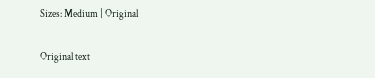Sizes: Medium | Original

Original text